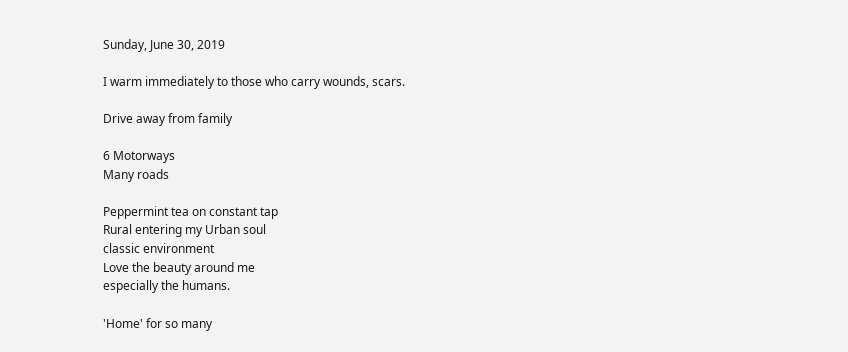Sunday, June 30, 2019

I warm immediately to those who carry wounds, scars.

Drive away from family

6 Motorways
Many roads

Peppermint tea on constant tap
Rural entering my Urban soul
classic environment
Love the beauty around me
especially the humans.

'Home' for so many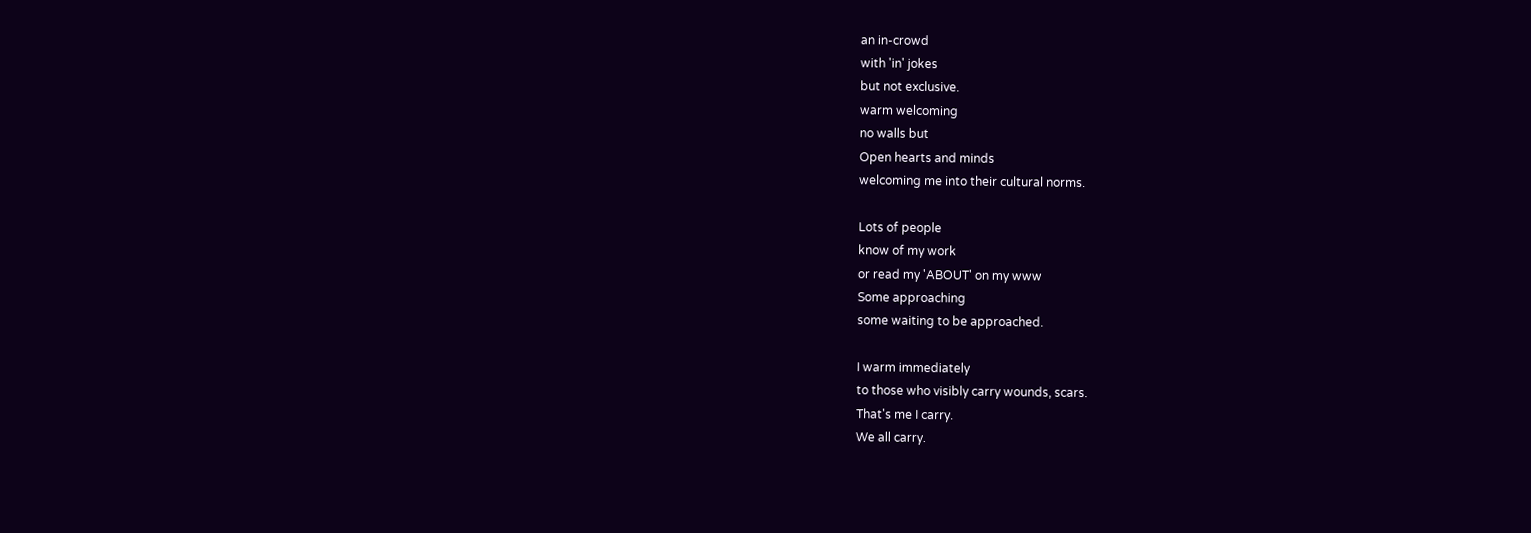an in-crowd
with 'in' jokes
but not exclusive.
warm welcoming
no walls but
Open hearts and minds
welcoming me into their cultural norms.

Lots of people
know of my work
or read my 'ABOUT' on my www
Some approaching
some waiting to be approached.

I warm immediately
to those who visibly carry wounds, scars.
That's me I carry.
We all carry.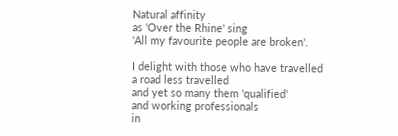Natural affinity
as 'Over the Rhine' sing
'All my favourite people are broken'.

I delight with those who have travelled
a road less travelled
and yet so many them 'qualified'
and working professionals
in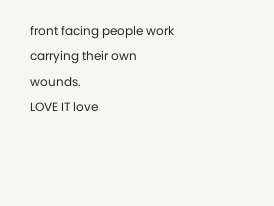front facing people work
carrying their own wounds.
LOVE IT love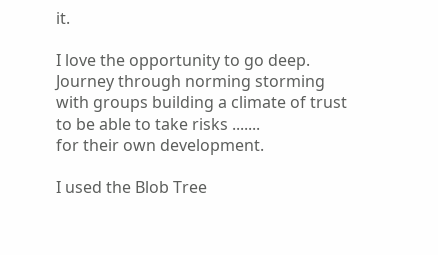it.

I love the opportunity to go deep.
Journey through norming storming
with groups building a climate of trust
to be able to take risks .......
for their own development.

I used the Blob Tree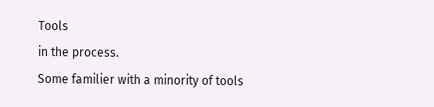Tools
in the process.
Some familier with a minority of tools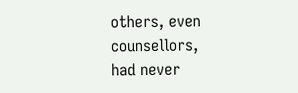others, even counsellors,
had never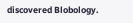discovered Blobology.